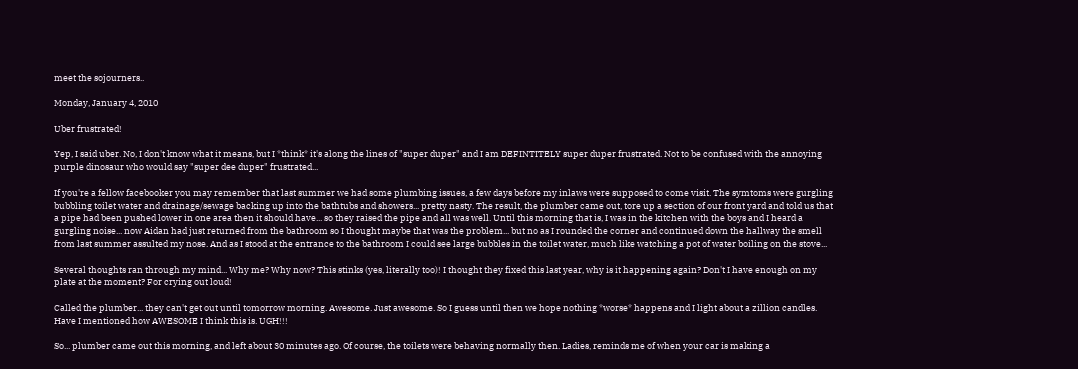meet the sojourners..

Monday, January 4, 2010

Uber frustrated!

Yep, I said uber. No, I don't know what it means, but I *think* it's along the lines of "super duper" and I am DEFINTITELY super duper frustrated. Not to be confused with the annoying purple dinosaur who would say "super dee duper" frustrated...

If you're a fellow facebooker you may remember that last summer we had some plumbing issues, a few days before my inlaws were supposed to come visit. The symtoms were gurgling bubbling toilet water and drainage/sewage backing up into the bathtubs and showers... pretty nasty. The result, the plumber came out, tore up a section of our front yard and told us that a pipe had been pushed lower in one area then it should have... so they raised the pipe and all was well. Until this morning that is, I was in the kitchen with the boys and I heard a gurgling noise... now Aidan had just returned from the bathroom so I thought maybe that was the problem... but no as I rounded the corner and continued down the hallway the smell from last summer assulted my nose. And as I stood at the entrance to the bathroom I could see large bubbles in the toilet water, much like watching a pot of water boiling on the stove...

Several thoughts ran through my mind... Why me? Why now? This stinks (yes, literally too)! I thought they fixed this last year, why is it happening again? Don't I have enough on my plate at the moment? For crying out loud!

Called the plumber... they can't get out until tomorrow morning. Awesome. Just awesome. So I guess until then we hope nothing *worse* happens and I light about a zillion candles. Have I mentioned how AWESOME I think this is. UGH!!!

So... plumber came out this morning, and left about 30 minutes ago. Of course, the toilets were behaving normally then. Ladies, reminds me of when your car is making a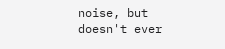noise, but doesn't ever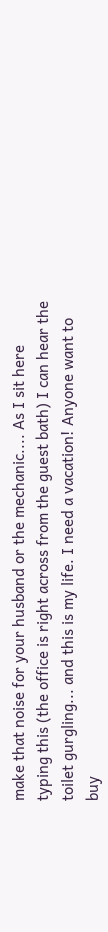make that noise for your husband or the mechanic.... As I sit here typing this (the office is right across from the guest bath) I can hear the toilet gurgling... and this is my life. I need a vacation! Anyone want to buy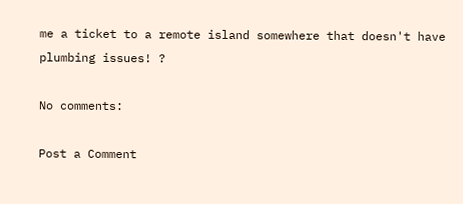me a ticket to a remote island somewhere that doesn't have plumbing issues! ?

No comments:

Post a Comment